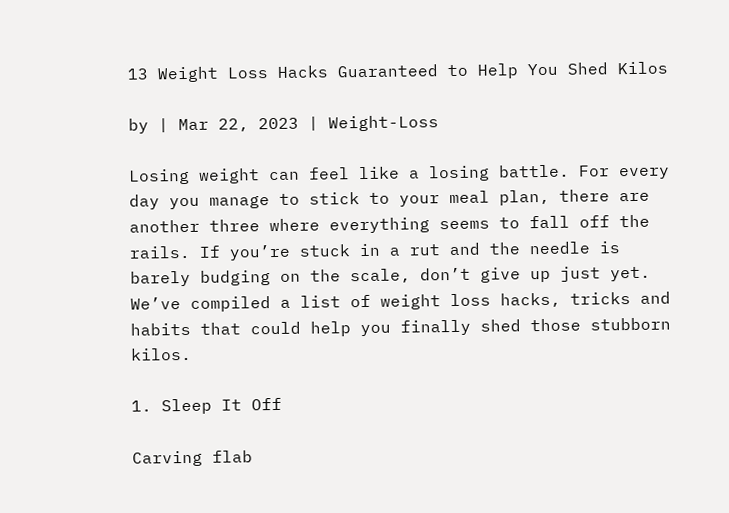13 Weight Loss Hacks Guaranteed to Help You Shed Kilos

by | Mar 22, 2023 | Weight-Loss

Losing weight can feel like a losing battle. For every day you manage to stick to your meal plan, there are another three where everything seems to fall off the rails. If you’re stuck in a rut and the needle is barely budging on the scale, don’t give up just yet. We’ve compiled a list of weight loss hacks, tricks and habits that could help you finally shed those stubborn kilos.

1. Sleep It Off

Carving flab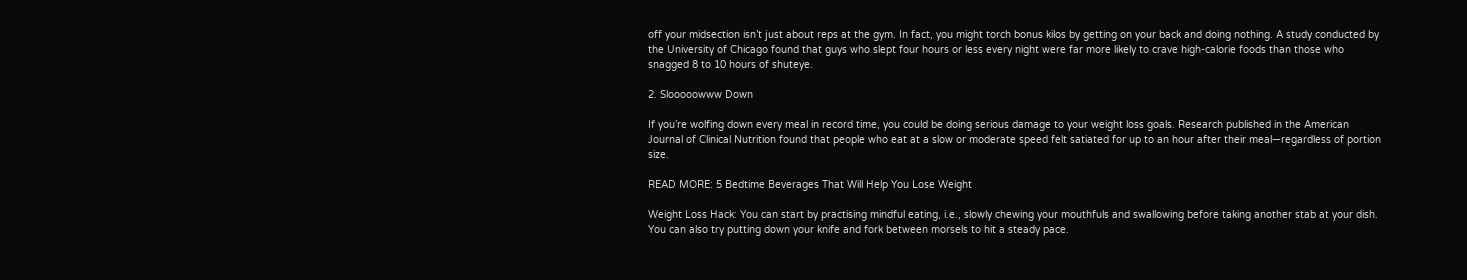off your midsection isn’t just about reps at the gym. In fact, you might torch bonus kilos by getting on your back and doing nothing. A study conducted by the University of Chicago found that guys who slept four hours or less every night were far more likely to crave high-calorie foods than those who snagged 8 to 10 hours of shuteye.

2. Slooooowww Down

If you’re wolfing down every meal in record time, you could be doing serious damage to your weight loss goals. Research published in the American Journal of Clinical Nutrition found that people who eat at a slow or moderate speed felt satiated for up to an hour after their meal—regardless of portion size.

READ MORE: 5 Bedtime Beverages That Will Help You Lose Weight

Weight Loss Hack: You can start by practising mindful eating, i.e., slowly chewing your mouthfuls and swallowing before taking another stab at your dish. You can also try putting down your knife and fork between morsels to hit a steady pace.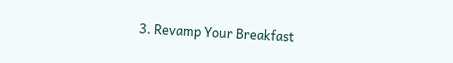3. Revamp Your Breakfast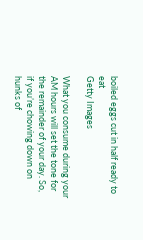boiled eggs cut in half ready to eat
Getty Images

What you consume during your AM hours will set the tone for the remainder of your day. So, if you’re chowing down on hunks of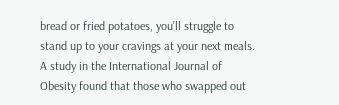bread or fried potatoes, you’ll struggle to stand up to your cravings at your next meals. A study in the International Journal of Obesity found that those who swapped out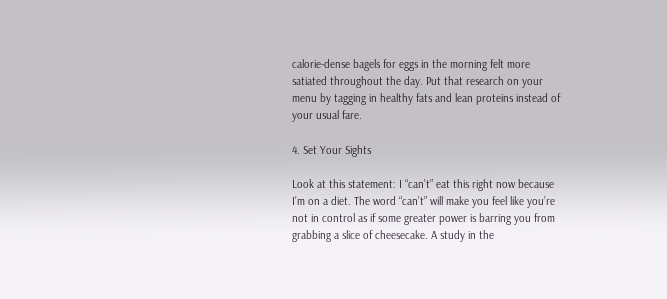calorie-dense bagels for eggs in the morning felt more satiated throughout the day. Put that research on your menu by tagging in healthy fats and lean proteins instead of your usual fare.

4. Set Your Sights

Look at this statement: I “can’t” eat this right now because I’m on a diet. The word “can’t” will make you feel like you’re not in control as if some greater power is barring you from grabbing a slice of cheesecake. A study in the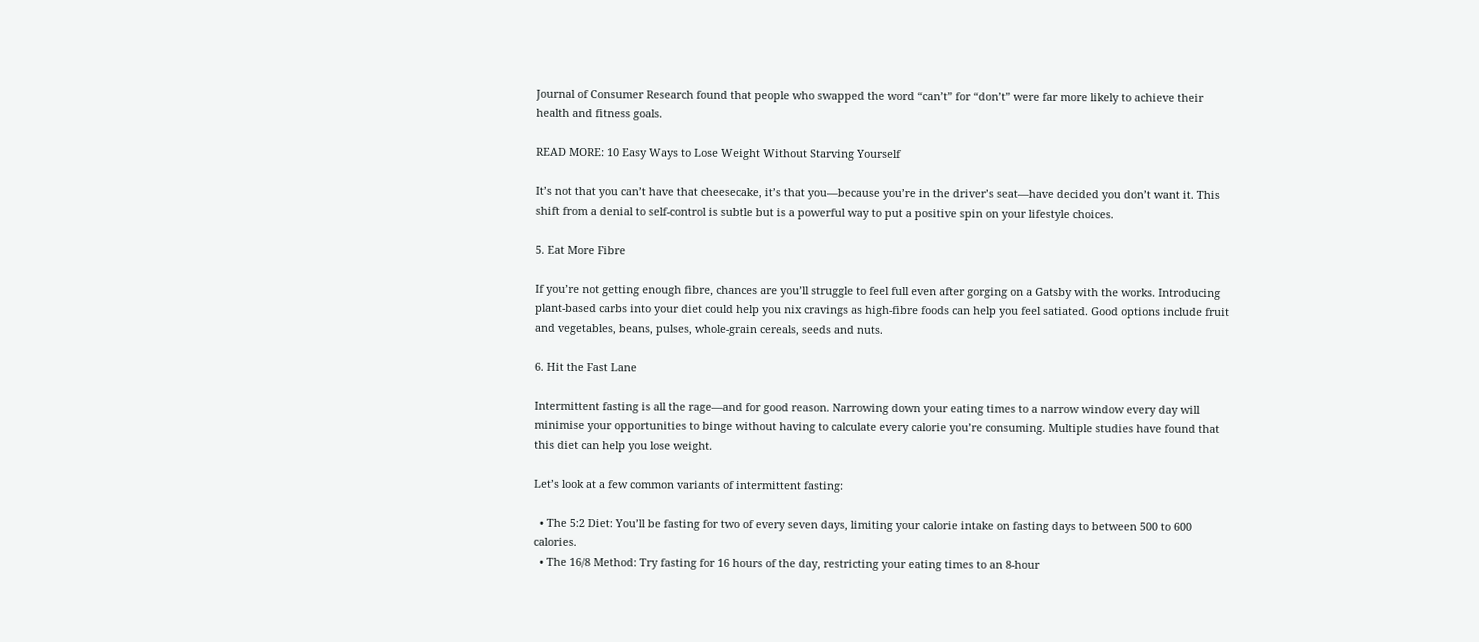Journal of Consumer Research found that people who swapped the word “can’t” for “don’t” were far more likely to achieve their health and fitness goals.

READ MORE: 10 Easy Ways to Lose Weight Without Starving Yourself

It’s not that you can’t have that cheesecake, it’s that you—because you’re in the driver’s seat—have decided you don’t want it. This shift from a denial to self-control is subtle but is a powerful way to put a positive spin on your lifestyle choices.

5. Eat More Fibre

If you’re not getting enough fibre, chances are you’ll struggle to feel full even after gorging on a Gatsby with the works. Introducing plant-based carbs into your diet could help you nix cravings as high-fibre foods can help you feel satiated. Good options include fruit and vegetables, beans, pulses, whole-grain cereals, seeds and nuts.

6. Hit the Fast Lane

Intermittent fasting is all the rage—and for good reason. Narrowing down your eating times to a narrow window every day will minimise your opportunities to binge without having to calculate every calorie you’re consuming. Multiple studies have found that this diet can help you lose weight.

Let’s look at a few common variants of intermittent fasting:

  • The 5:2 Diet: You’ll be fasting for two of every seven days, limiting your calorie intake on fasting days to between 500 to 600 calories.
  • The 16/8 Method: Try fasting for 16 hours of the day, restricting your eating times to an 8-hour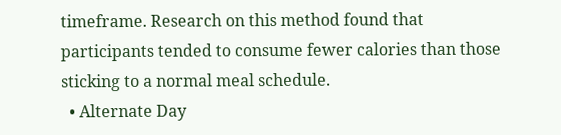timeframe. Research on this method found that participants tended to consume fewer calories than those sticking to a normal meal schedule.
  • Alternate Day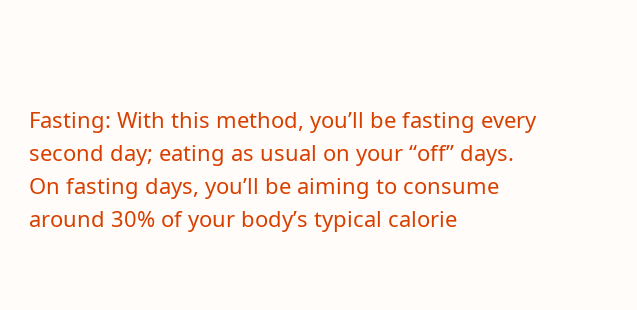Fasting: With this method, you’ll be fasting every second day; eating as usual on your “off” days. On fasting days, you’ll be aiming to consume around 30% of your body’s typical calorie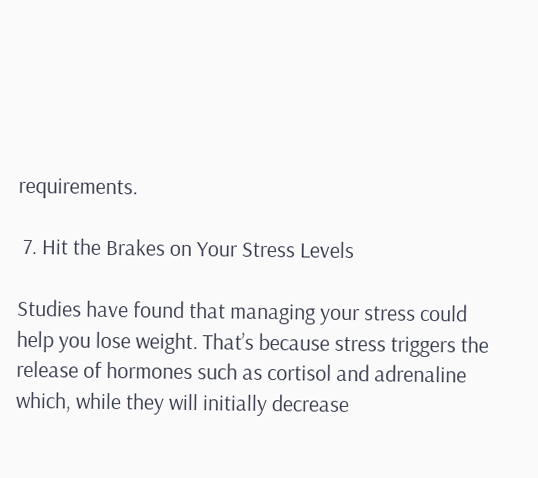requirements.

 7. Hit the Brakes on Your Stress Levels

Studies have found that managing your stress could help you lose weight. That’s because stress triggers the release of hormones such as cortisol and adrenaline which, while they will initially decrease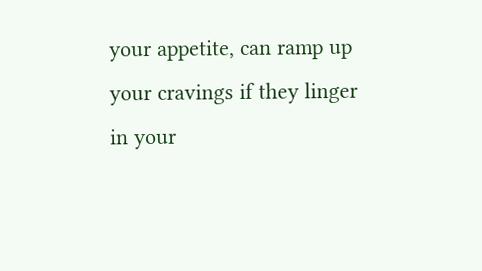your appetite, can ramp up your cravings if they linger in your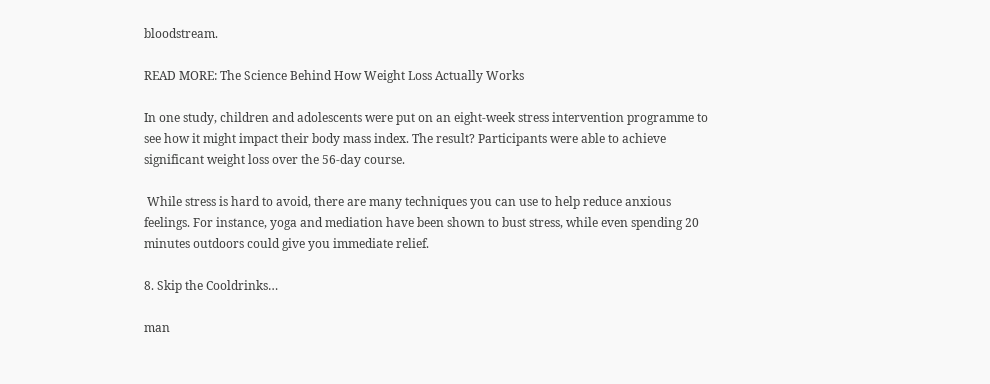bloodstream.

READ MORE: The Science Behind How Weight Loss Actually Works

In one study, children and adolescents were put on an eight-week stress intervention programme to see how it might impact their body mass index. The result? Participants were able to achieve significant weight loss over the 56-day course.

 While stress is hard to avoid, there are many techniques you can use to help reduce anxious feelings. For instance, yoga and mediation have been shown to bust stress, while even spending 20 minutes outdoors could give you immediate relief.

8. Skip the Cooldrinks…

man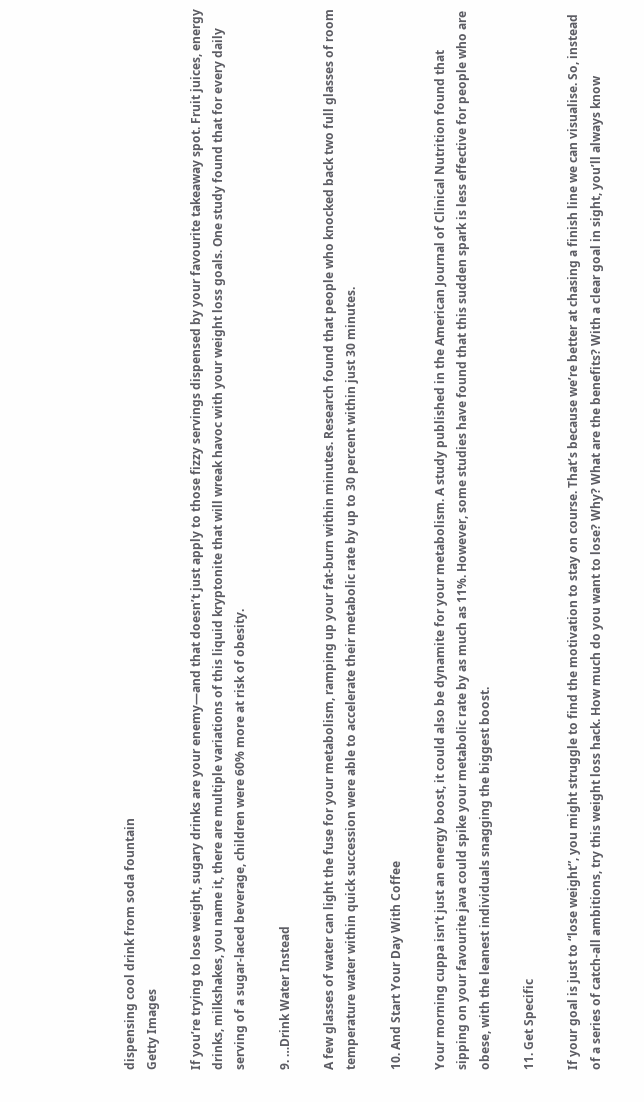dispensing cool drink from soda fountain
Getty Images

If you’re trying to lose weight, sugary drinks are your enemy—and that doesn’t just apply to those fizzy servings dispensed by your favourite takeaway spot. Fruit juices, energy drinks, milkshakes, you name it, there are multiple variations of this liquid kryptonite that will wreak havoc with your weight loss goals. One study found that for every daily serving of a sugar-laced beverage, children were 60% more at risk of obesity.

9. …Drink Water Instead

A few glasses of water can light the fuse for your metabolism, ramping up your fat-burn within minutes. Research found that people who knocked back two full glasses of room temperature water within quick succession were able to accelerate their metabolic rate by up to 30 percent within just 30 minutes.

10. And Start Your Day With Coffee

Your morning cuppa isn’t just an energy boost, it could also be dynamite for your metabolism. A study published in the American Journal of Clinical Nutrition found that sipping on your favourite java could spike your metabolic rate by as much as 11%. However, some studies have found that this sudden spark is less effective for people who are obese, with the leanest individuals snagging the biggest boost.

11. Get Specific

If your goal is just to “lose weight”, you might struggle to find the motivation to stay on course. That’s because we’re better at chasing a finish line we can visualise. So, instead of a series of catch-all ambitions, try this weight loss hack. How much do you want to lose? Why? What are the benefits? With a clear goal in sight, you’ll always know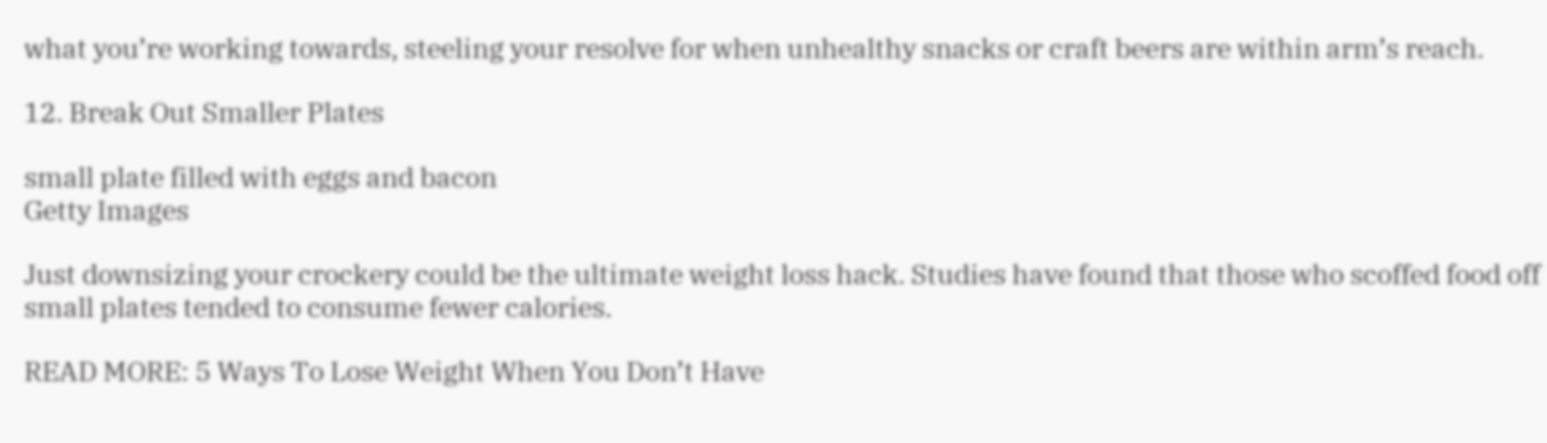what you’re working towards, steeling your resolve for when unhealthy snacks or craft beers are within arm’s reach.

12. Break Out Smaller Plates

small plate filled with eggs and bacon
Getty Images

Just downsizing your crockery could be the ultimate weight loss hack. Studies have found that those who scoffed food off small plates tended to consume fewer calories.

READ MORE: 5 Ways To Lose Weight When You Don’t Have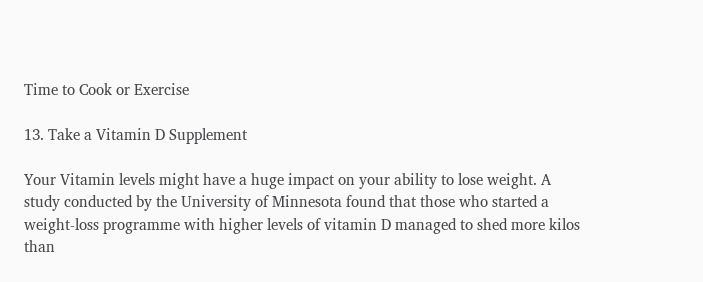Time to Cook or Exercise

13. Take a Vitamin D Supplement

Your Vitamin levels might have a huge impact on your ability to lose weight. A study conducted by the University of Minnesota found that those who started a weight-loss programme with higher levels of vitamin D managed to shed more kilos than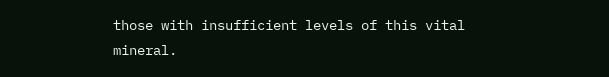those with insufficient levels of this vital mineral.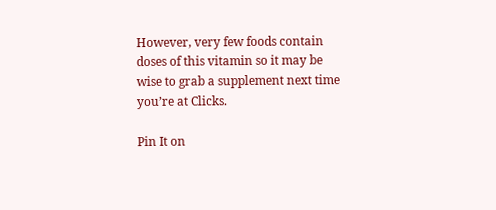However, very few foods contain doses of this vitamin so it may be wise to grab a supplement next time you’re at Clicks.

Pin It on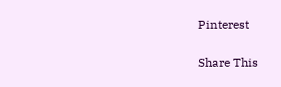Pinterest

Share This